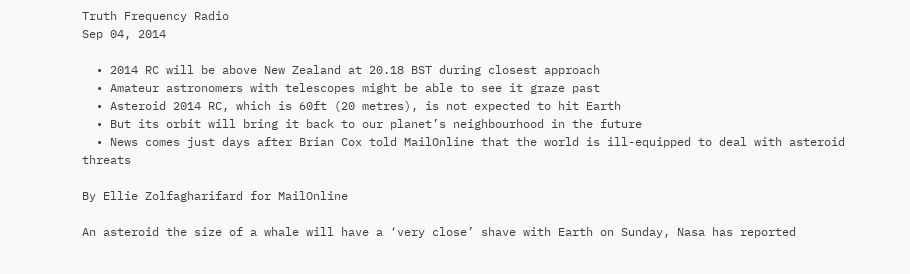Truth Frequency Radio
Sep 04, 2014

  • 2014 RC will be above New Zealand at 20.18 BST during closest approach
  • Amateur astronomers with telescopes might be able to see it graze past
  • Asteroid 2014 RC, which is 60ft (20 metres), is not expected to hit Earth
  • But its orbit will bring it back to our planet’s neighbourhood in the future
  • News comes just days after Brian Cox told MailOnline that the world is ill-equipped to deal with asteroid threats

By Ellie Zolfagharifard for MailOnline

An asteroid the size of a whale will have a ‘very close’ shave with Earth on Sunday, Nasa has reported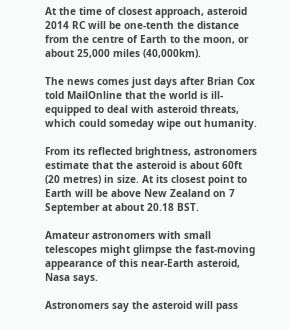At the time of closest approach, asteroid 2014 RC will be one-tenth the distance from the centre of Earth to the moon, or about 25,000 miles (40,000km).

The news comes just days after Brian Cox told MailOnline that the world is ill-equipped to deal with asteroid threats, which could someday wipe out humanity.

From its reflected brightness, astronomers estimate that the asteroid is about 60ft (20 metres) in size. At its closest point to Earth will be above New Zealand on 7 September at about 20.18 BST.

Amateur astronomers with small telescopes might glimpse the fast-moving appearance of this near-Earth asteroid, Nasa says.

Astronomers say the asteroid will pass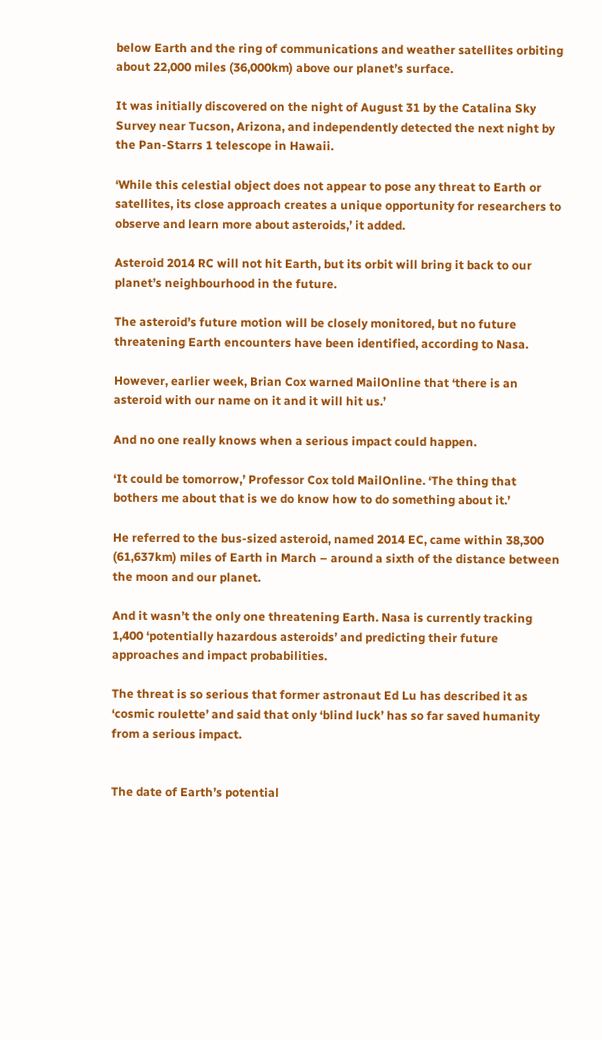below Earth and the ring of communications and weather satellites orbiting about 22,000 miles (36,000km) above our planet’s surface.

It was initially discovered on the night of August 31 by the Catalina Sky Survey near Tucson, Arizona, and independently detected the next night by the Pan-Starrs 1 telescope in Hawaii.

‘While this celestial object does not appear to pose any threat to Earth or satellites, its close approach creates a unique opportunity for researchers to observe and learn more about asteroids,’ it added.

Asteroid 2014 RC will not hit Earth, but its orbit will bring it back to our planet’s neighbourhood in the future.

The asteroid’s future motion will be closely monitored, but no future threatening Earth encounters have been identified, according to Nasa.

However, earlier week, Brian Cox warned MailOnline that ‘there is an asteroid with our name on it and it will hit us.’

And no one really knows when a serious impact could happen.

‘It could be tomorrow,’ Professor Cox told MailOnline. ‘The thing that bothers me about that is we do know how to do something about it.’

He referred to the bus-sized asteroid, named 2014 EC, came within 38,300 (61,637km) miles of Earth in March – around a sixth of the distance between the moon and our planet.

And it wasn’t the only one threatening Earth. Nasa is currently tracking 1,400 ‘potentially hazardous asteroids’ and predicting their future approaches and impact probabilities.

The threat is so serious that former astronaut Ed Lu has described it as ‘cosmic roulette’ and said that only ‘blind luck’ has so far saved humanity from a serious impact.


The date of Earth’s potential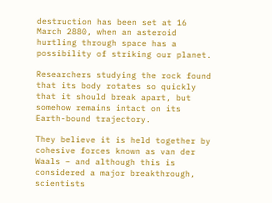destruction has been set at 16 March 2880, when an asteroid hurtling through space has a possibility of striking our planet.

Researchers studying the rock found that its body rotates so quickly that it should break apart, but somehow remains intact on its Earth-bound trajectory.

They believe it is held together by cohesive forces known as van der Waals – and although this is considered a major breakthrough, scientists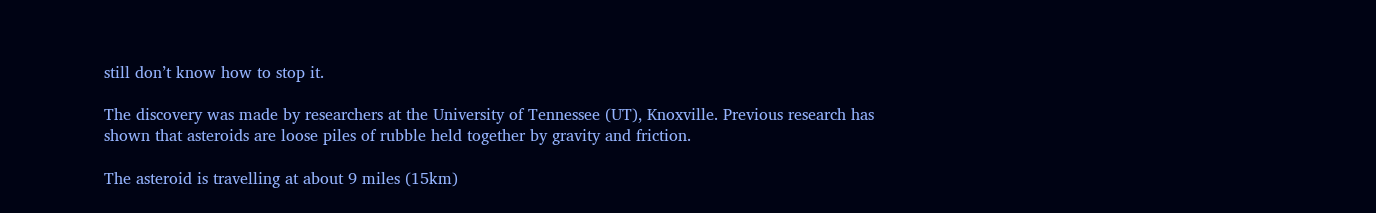still don’t know how to stop it.

The discovery was made by researchers at the University of Tennessee (UT), Knoxville. Previous research has shown that asteroids are loose piles of rubble held together by gravity and friction.

The asteroid is travelling at about 9 miles (15km)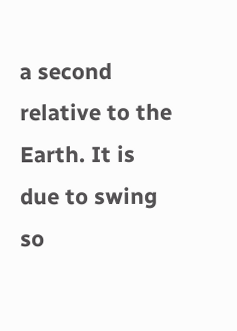a second relative to the Earth. It is due to swing so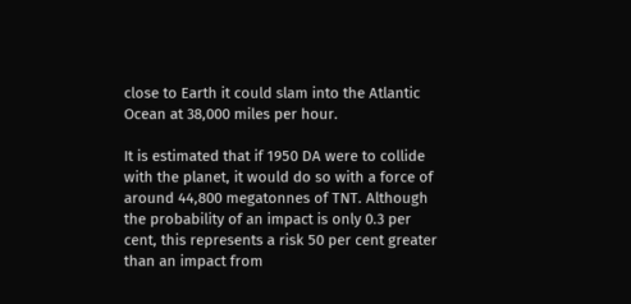close to Earth it could slam into the Atlantic Ocean at 38,000 miles per hour.

It is estimated that if 1950 DA were to collide with the planet, it would do so with a force of around 44,800 megatonnes of TNT. Although the probability of an impact is only 0.3 per cent, this represents a risk 50 per cent greater than an impact from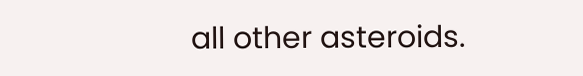all other asteroids.